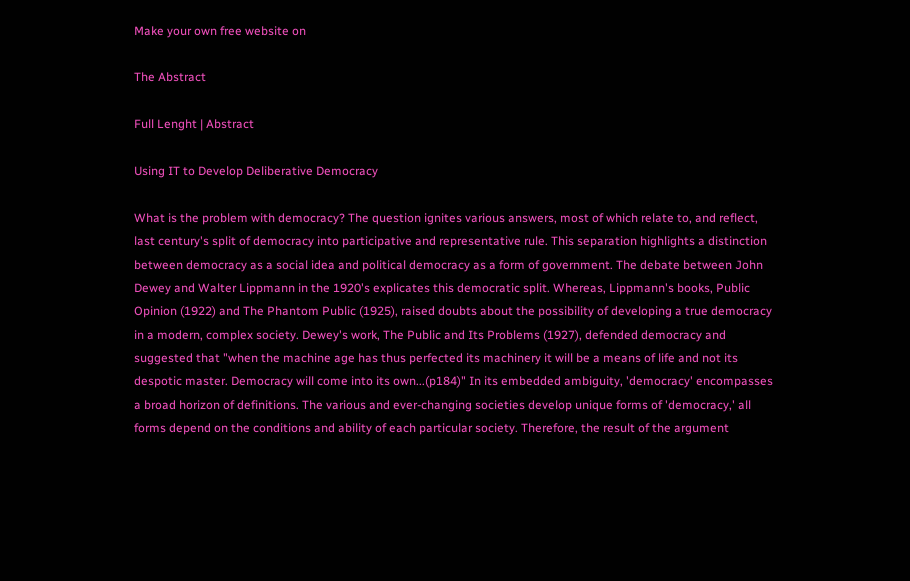Make your own free website on

The Abstract

Full Lenght | Abstract

Using IT to Develop Deliberative Democracy

What is the problem with democracy? The question ignites various answers, most of which relate to, and reflect, last century's split of democracy into participative and representative rule. This separation highlights a distinction between democracy as a social idea and political democracy as a form of government. The debate between John Dewey and Walter Lippmann in the 1920's explicates this democratic split. Whereas, Lippmann's books, Public Opinion (1922) and The Phantom Public (1925), raised doubts about the possibility of developing a true democracy in a modern, complex society. Dewey's work, The Public and Its Problems (1927), defended democracy and suggested that "when the machine age has thus perfected its machinery it will be a means of life and not its despotic master. Democracy will come into its own...(p184)" In its embedded ambiguity, 'democracy' encompasses a broad horizon of definitions. The various and ever-changing societies develop unique forms of 'democracy,' all forms depend on the conditions and ability of each particular society. Therefore, the result of the argument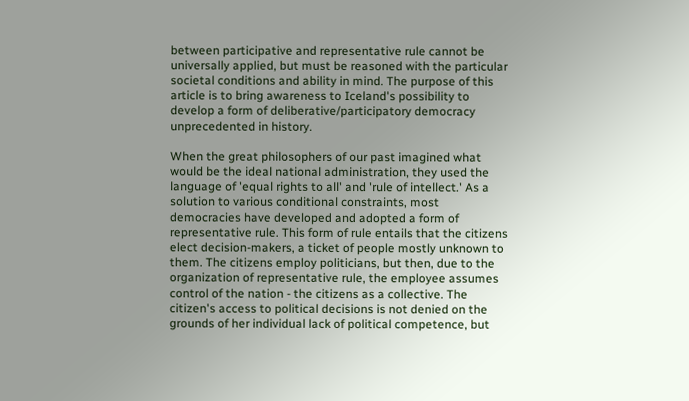between participative and representative rule cannot be universally applied, but must be reasoned with the particular societal conditions and ability in mind. The purpose of this article is to bring awareness to Iceland's possibility to develop a form of deliberative/participatory democracy unprecedented in history.

When the great philosophers of our past imagined what would be the ideal national administration, they used the language of 'equal rights to all' and 'rule of intellect.' As a solution to various conditional constraints, most democracies have developed and adopted a form of representative rule. This form of rule entails that the citizens elect decision-makers, a ticket of people mostly unknown to them. The citizens employ politicians, but then, due to the organization of representative rule, the employee assumes control of the nation - the citizens as a collective. The citizen's access to political decisions is not denied on the grounds of her individual lack of political competence, but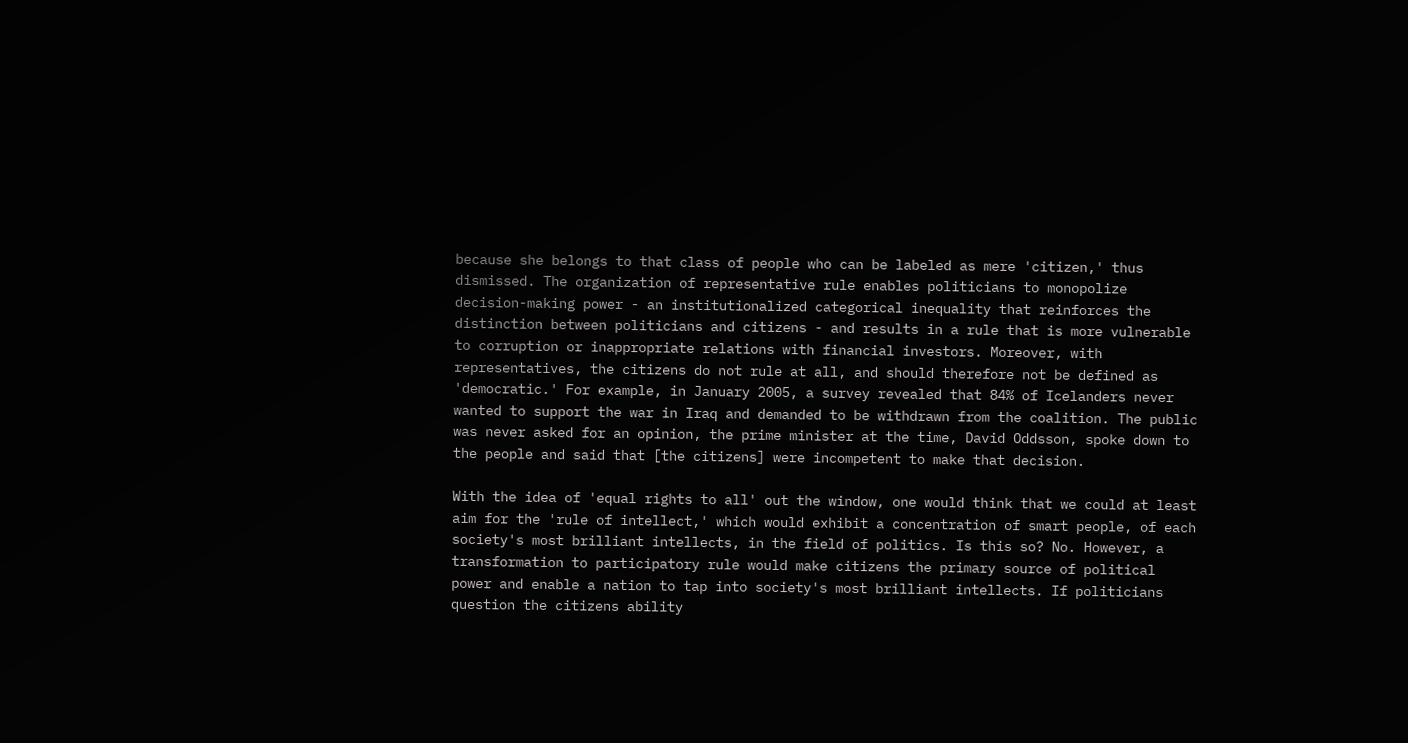because she belongs to that class of people who can be labeled as mere 'citizen,' thus dismissed. The organization of representative rule enables politicians to monopolize decision-making power - an institutionalized categorical inequality that reinforces the distinction between politicians and citizens - and results in a rule that is more vulnerable to corruption or inappropriate relations with financial investors. Moreover, with representatives, the citizens do not rule at all, and should therefore not be defined as 'democratic.' For example, in January 2005, a survey revealed that 84% of Icelanders never wanted to support the war in Iraq and demanded to be withdrawn from the coalition. The public was never asked for an opinion, the prime minister at the time, David Oddsson, spoke down to the people and said that [the citizens] were incompetent to make that decision.

With the idea of 'equal rights to all' out the window, one would think that we could at least aim for the 'rule of intellect,' which would exhibit a concentration of smart people, of each society's most brilliant intellects, in the field of politics. Is this so? No. However, a transformation to participatory rule would make citizens the primary source of political power and enable a nation to tap into society's most brilliant intellects. If politicians question the citizens ability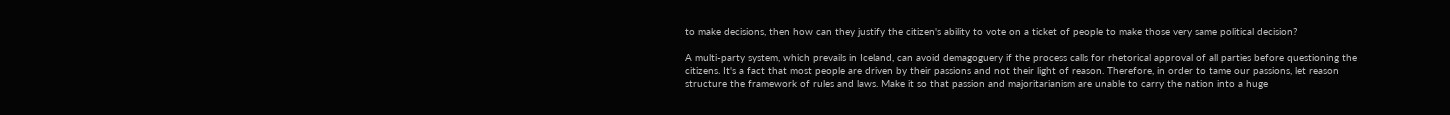to make decisions, then how can they justify the citizen's ability to vote on a ticket of people to make those very same political decision?

A multi-party system, which prevails in Iceland, can avoid demagoguery if the process calls for rhetorical approval of all parties before questioning the citizens. It's a fact that most people are driven by their passions and not their light of reason. Therefore, in order to tame our passions, let reason structure the framework of rules and laws. Make it so that passion and majoritarianism are unable to carry the nation into a huge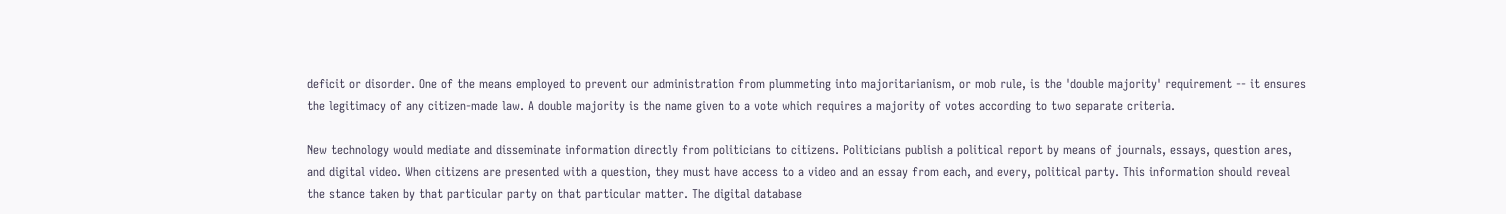deficit or disorder. One of the means employed to prevent our administration from plummeting into majoritarianism, or mob rule, is the 'double majority' requirement -- it ensures the legitimacy of any citizen-made law. A double majority is the name given to a vote which requires a majority of votes according to two separate criteria.

New technology would mediate and disseminate information directly from politicians to citizens. Politicians publish a political report by means of journals, essays, question ares, and digital video. When citizens are presented with a question, they must have access to a video and an essay from each, and every, political party. This information should reveal the stance taken by that particular party on that particular matter. The digital database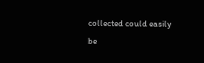collected could easily be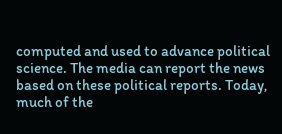computed and used to advance political science. The media can report the news based on these political reports. Today, much of the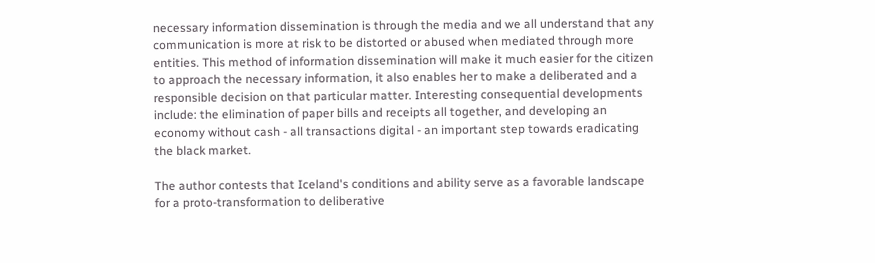necessary information dissemination is through the media and we all understand that any communication is more at risk to be distorted or abused when mediated through more entities. This method of information dissemination will make it much easier for the citizen to approach the necessary information, it also enables her to make a deliberated and a responsible decision on that particular matter. Interesting consequential developments include: the elimination of paper bills and receipts all together, and developing an economy without cash - all transactions digital - an important step towards eradicating the black market.

The author contests that Iceland's conditions and ability serve as a favorable landscape for a proto-transformation to deliberative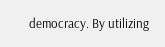democracy. By utilizing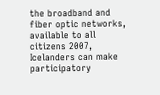the broadband and fiber optic networks, available to all citizens 2007, Icelanders can make participatory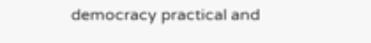democracy practical and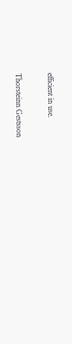efficient in use.

Thorsteinn Gestsson